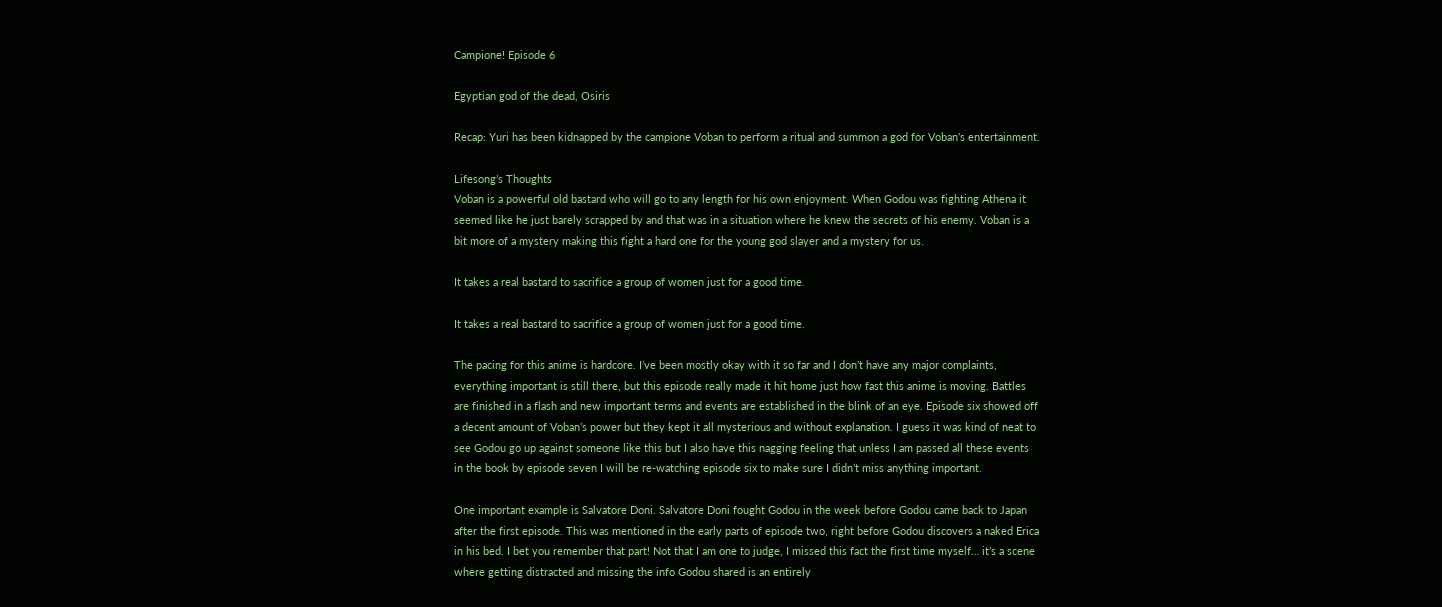Campione! Episode 6

Egyptian god of the dead, Osiris

Recap: Yuri has been kidnapped by the campione Voban to perform a ritual and summon a god for Voban’s entertainment.

Lifesong’s Thoughts
Voban is a powerful old bastard who will go to any length for his own enjoyment. When Godou was fighting Athena it seemed like he just barely scrapped by and that was in a situation where he knew the secrets of his enemy. Voban is a bit more of a mystery making this fight a hard one for the young god slayer and a mystery for us.

It takes a real bastard to sacrifice a group of women just for a good time.

It takes a real bastard to sacrifice a group of women just for a good time.

The pacing for this anime is hardcore. I’ve been mostly okay with it so far and I don’t have any major complaints, everything important is still there, but this episode really made it hit home just how fast this anime is moving. Battles are finished in a flash and new important terms and events are established in the blink of an eye. Episode six showed off a decent amount of Voban’s power but they kept it all mysterious and without explanation. I guess it was kind of neat to see Godou go up against someone like this but I also have this nagging feeling that unless I am passed all these events in the book by episode seven I will be re-watching episode six to make sure I didn’t miss anything important.

One important example is Salvatore Doni. Salvatore Doni fought Godou in the week before Godou came back to Japan after the first episode. This was mentioned in the early parts of episode two, right before Godou discovers a naked Erica in his bed. I bet you remember that part! Not that I am one to judge, I missed this fact the first time myself… it’s a scene where getting distracted and missing the info Godou shared is an entirely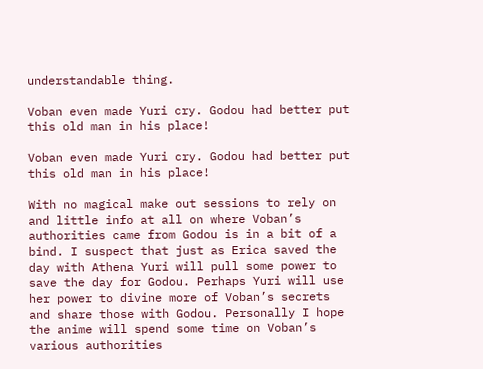understandable thing.

Voban even made Yuri cry. Godou had better put this old man in his place!

Voban even made Yuri cry. Godou had better put this old man in his place!

With no magical make out sessions to rely on and little info at all on where Voban’s authorities came from Godou is in a bit of a bind. I suspect that just as Erica saved the day with Athena Yuri will pull some power to save the day for Godou. Perhaps Yuri will use her power to divine more of Voban’s secrets and share those with Godou. Personally I hope the anime will spend some time on Voban’s various authorities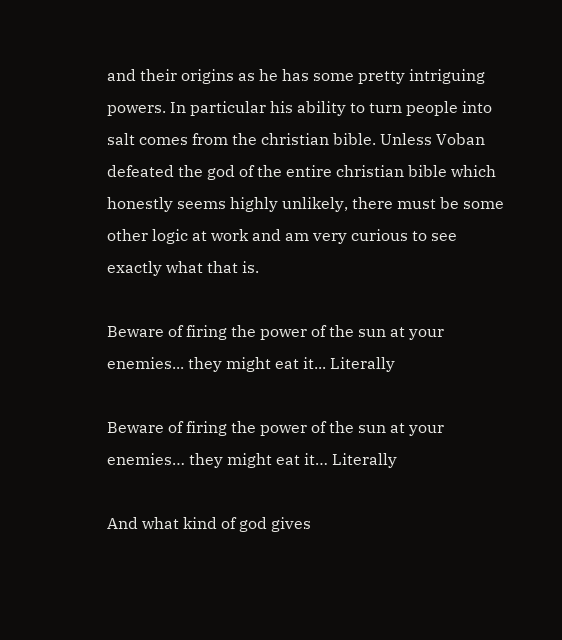and their origins as he has some pretty intriguing powers. In particular his ability to turn people into salt comes from the christian bible. Unless Voban defeated the god of the entire christian bible which honestly seems highly unlikely, there must be some other logic at work and am very curious to see exactly what that is.

Beware of firing the power of the sun at your enemies... they might eat it... Literally

Beware of firing the power of the sun at your enemies… they might eat it… Literally

And what kind of god gives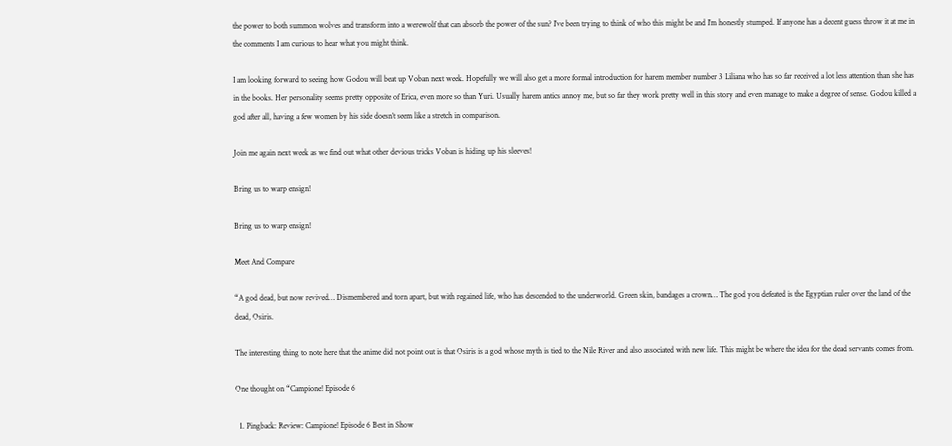the power to both summon wolves and transform into a werewolf that can absorb the power of the sun? I’ve been trying to think of who this might be and I’m honestly stumped. If anyone has a decent guess throw it at me in the comments I am curious to hear what you might think.

I am looking forward to seeing how Godou will beat up Voban next week. Hopefully we will also get a more formal introduction for harem member number 3 Liliana who has so far received a lot less attention than she has in the books. Her personality seems pretty opposite of Erica, even more so than Yuri. Usually harem antics annoy me, but so far they work pretty well in this story and even manage to make a degree of sense. Godou killed a god after all, having a few women by his side doesn’t seem like a stretch in comparison.

Join me again next week as we find out what other devious tricks Voban is hiding up his sleeves!

Bring us to warp ensign!

Bring us to warp ensign!

Meet And Compare

“A god dead, but now revived… Dismembered and torn apart, but with regained life, who has descended to the underworld. Green skin, bandages a crown… The god you defeated is the Egyptian ruler over the land of the dead, Osiris.

The interesting thing to note here that the anime did not point out is that Osiris is a god whose myth is tied to the Nile River and also associated with new life. This might be where the idea for the dead servants comes from.

One thought on “Campione! Episode 6

  1. Pingback: Review: Campione! Episode 6 Best in Show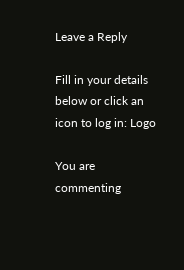Leave a Reply

Fill in your details below or click an icon to log in: Logo

You are commenting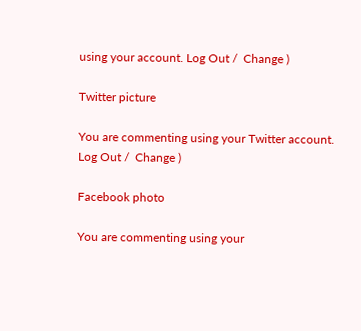using your account. Log Out /  Change )

Twitter picture

You are commenting using your Twitter account. Log Out /  Change )

Facebook photo

You are commenting using your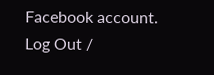Facebook account. Log Out /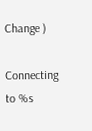Change )

Connecting to %s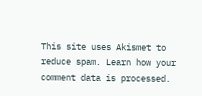This site uses Akismet to reduce spam. Learn how your comment data is processed.